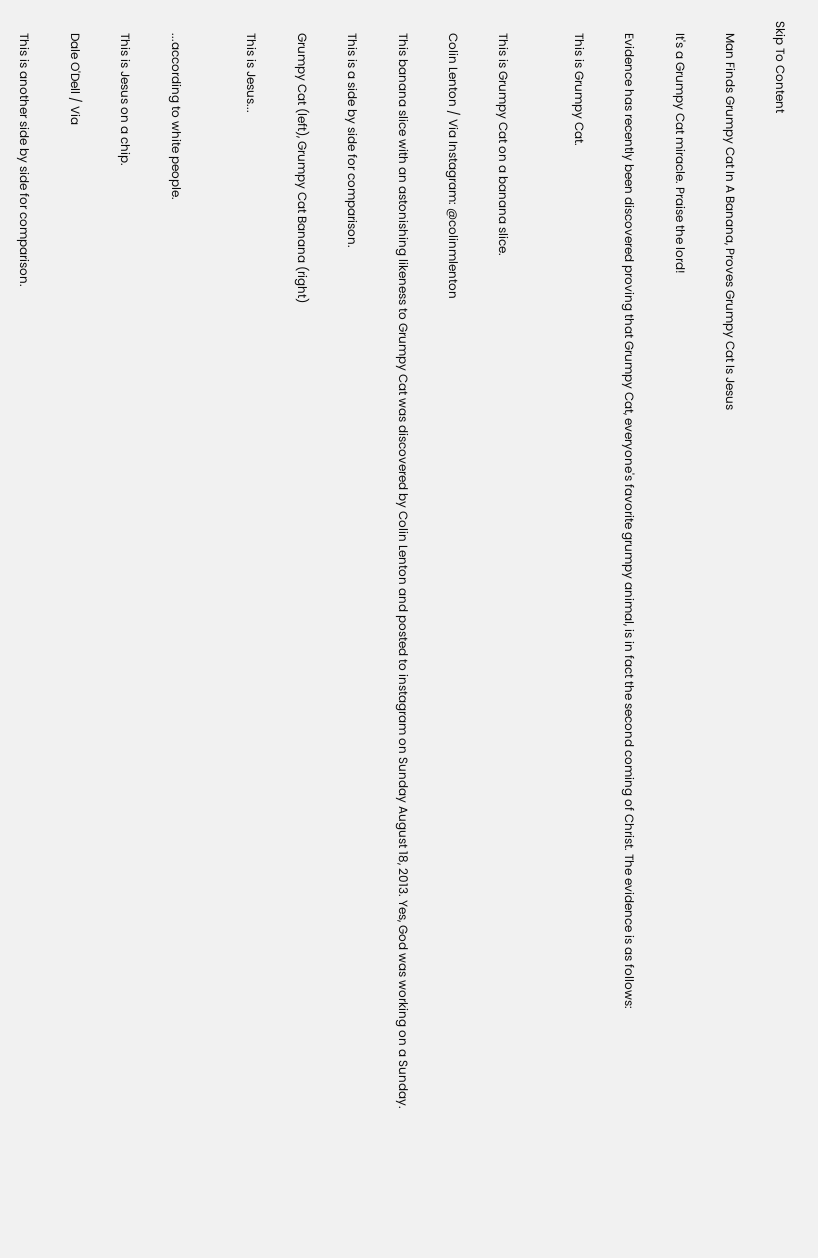Skip To Content

    Man Finds Grumpy Cat In A Banana, Proves Grumpy Cat Is Jesus

    It's a Grumpy Cat miracle. Praise the lord!

    Evidence has recently been discovered proving that Grumpy Cat, everyone's favorite grumpy animal, is in fact the second coming of Christ. The evidence is as follows:

    This is Grumpy Cat.


    This is Grumpy Cat on a banana slice.

    Colin Lenton / Via Instagram: @colinmlenton

    This banana slice with an astonishing likeness to Grumpy Cat was discovered by Colin Lenton and posted to instagram on Sunday August 18, 2013. Yes, God was working on a Sunday.

    This is a side by side for comparison.

    Grumpy Cat (left), Grumpy Cat Banana (right)

    This is Jesus...


    ...according to white people.

    This is Jesus on a chip.

    Dale O'Dell / Via

    This is another side by side for comparison.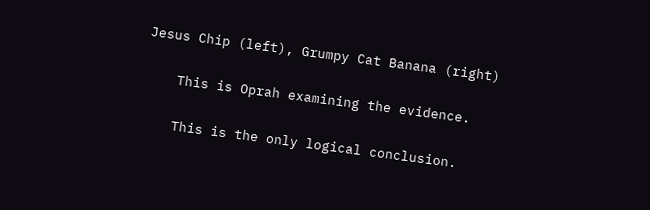Jesus Chip (left), Grumpy Cat Banana (right)

    This is Oprah examining the evidence.

    This is the only logical conclusion.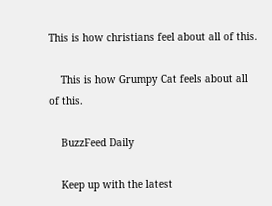This is how christians feel about all of this.

    This is how Grumpy Cat feels about all of this.

    BuzzFeed Daily

    Keep up with the latest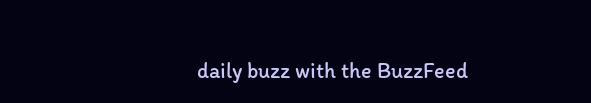daily buzz with the BuzzFeed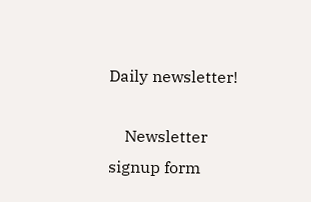Daily newsletter!

    Newsletter signup form